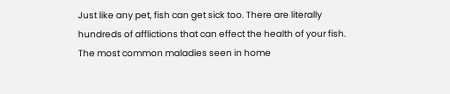Just like any pet, fish can get sick too. There are literally hundreds of afflictions that can effect the health of your fish. The most common maladies seen in home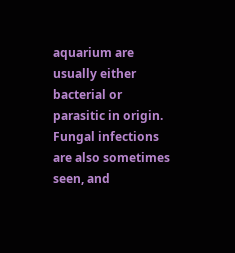aquarium are usually either bacterial or parasitic in origin. Fungal infections are also sometimes seen, and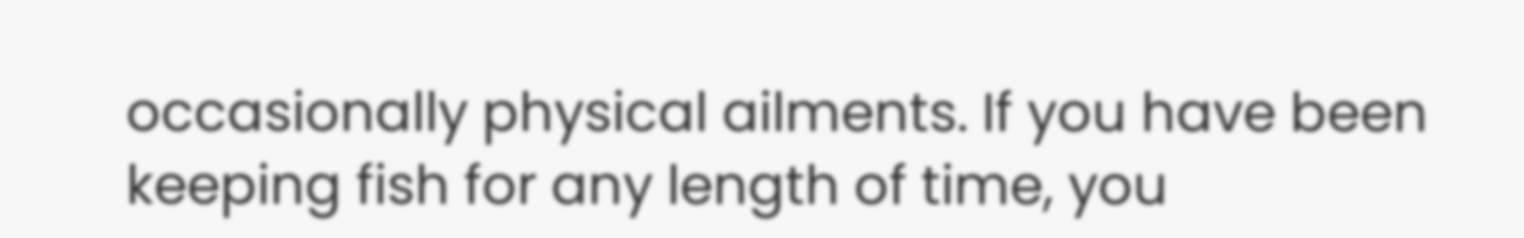occasionally physical ailments. If you have been keeping fish for any length of time, you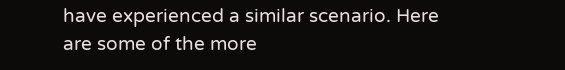have experienced a similar scenario. Here are some of the more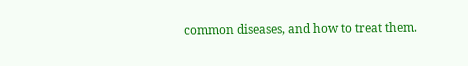common diseases, and how to treat them.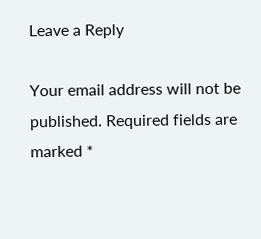Leave a Reply

Your email address will not be published. Required fields are marked *